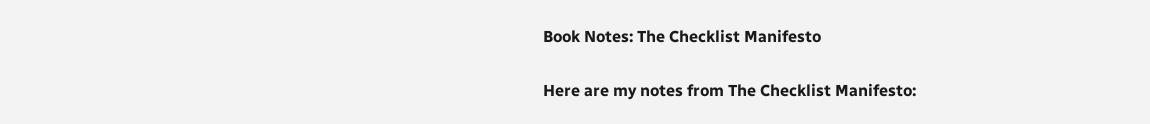Book Notes: The Checklist Manifesto

Here are my notes from The Checklist Manifesto: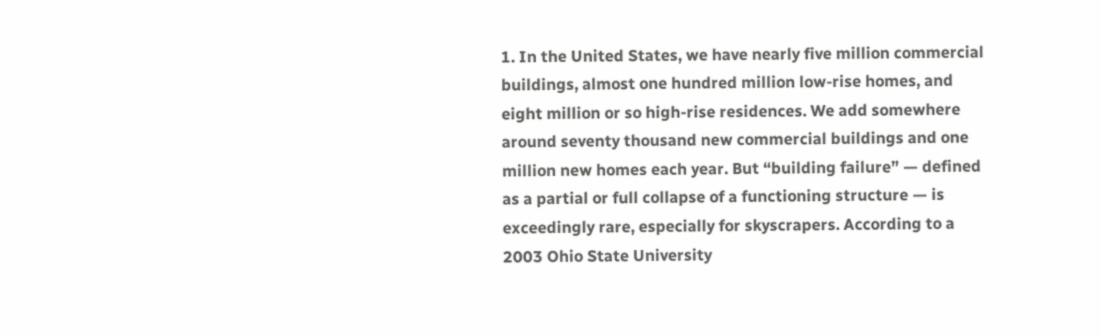1. In the United States, we have nearly five million commercial buildings, almost one hundred million low-rise homes, and eight million or so high-rise residences. We add somewhere around seventy thousand new commercial buildings and one million new homes each year. But “building failure” — defined as a partial or full collapse of a functioning structure — is exceedingly rare, especially for skyscrapers. According to a 2003 Ohio State University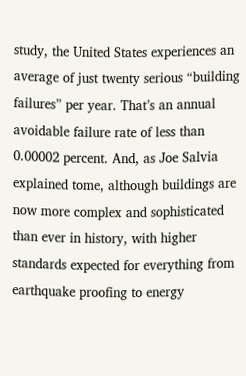study, the United States experiences an average of just twenty serious “building failures” per year. That’s an annual avoidable failure rate of less than 0.00002 percent. And, as Joe Salvia explained tome, although buildings are now more complex and sophisticated than ever in history, with higher standards expected for everything from earthquake proofing to energy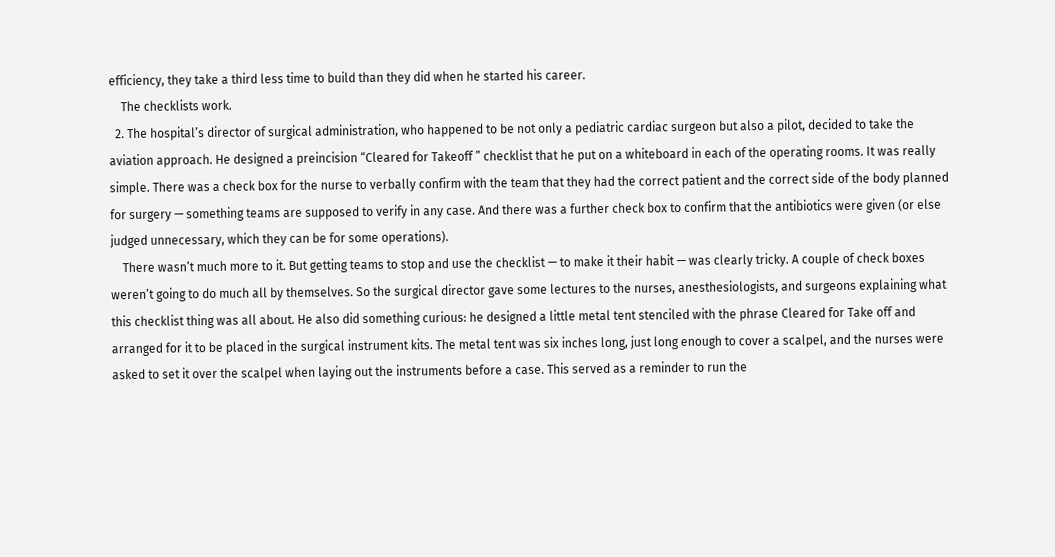efficiency, they take a third less time to build than they did when he started his career.
    The checklists work.
  2. The hospital’s director of surgical administration, who happened to be not only a pediatric cardiac surgeon but also a pilot, decided to take the aviation approach. He designed a preincision “Cleared for Takeoff ” checklist that he put on a whiteboard in each of the operating rooms. It was really simple. There was a check box for the nurse to verbally confirm with the team that they had the correct patient and the correct side of the body planned for surgery — something teams are supposed to verify in any case. And there was a further check box to confirm that the antibiotics were given (or else judged unnecessary, which they can be for some operations).
    There wasn’t much more to it. But getting teams to stop and use the checklist — to make it their habit — was clearly tricky. A couple of check boxes weren’t going to do much all by themselves. So the surgical director gave some lectures to the nurses, anesthesiologists, and surgeons explaining what this checklist thing was all about. He also did something curious: he designed a little metal tent stenciled with the phrase Cleared for Take off and arranged for it to be placed in the surgical instrument kits. The metal tent was six inches long, just long enough to cover a scalpel, and the nurses were asked to set it over the scalpel when laying out the instruments before a case. This served as a reminder to run the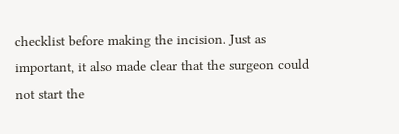checklist before making the incision. Just as important, it also made clear that the surgeon could not start the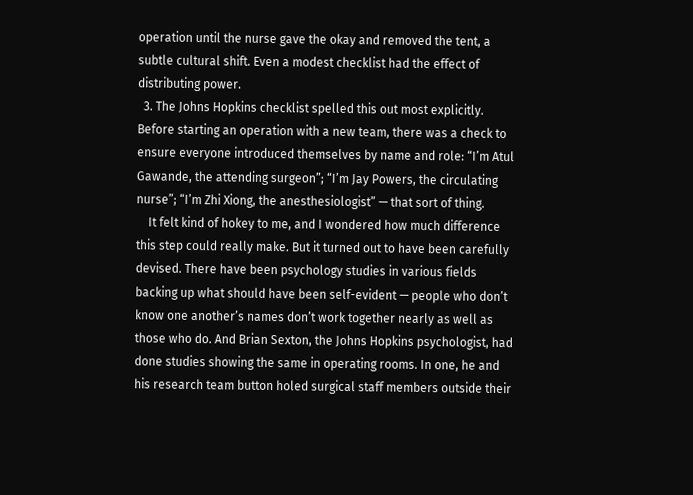operation until the nurse gave the okay and removed the tent, a subtle cultural shift. Even a modest checklist had the effect of distributing power.
  3. The Johns Hopkins checklist spelled this out most explicitly. Before starting an operation with a new team, there was a check to ensure everyone introduced themselves by name and role: “I’m Atul Gawande, the attending surgeon”; “I’m Jay Powers, the circulating nurse”; “I’m Zhi Xiong, the anesthesiologist” — that sort of thing.
    It felt kind of hokey to me, and I wondered how much difference this step could really make. But it turned out to have been carefully devised. There have been psychology studies in various fields backing up what should have been self-evident — people who don’t know one another’s names don’t work together nearly as well as those who do. And Brian Sexton, the Johns Hopkins psychologist, had done studies showing the same in operating rooms. In one, he and his research team button holed surgical staff members outside their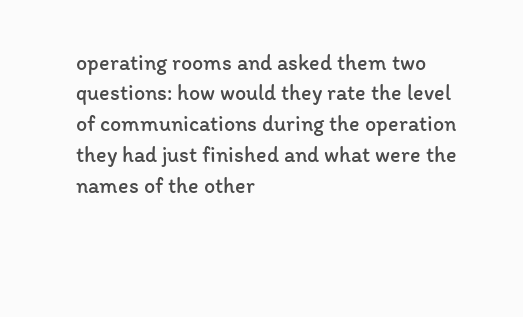operating rooms and asked them two questions: how would they rate the level of communications during the operation they had just finished and what were the names of the other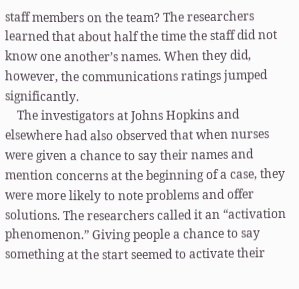staff members on the team? The researchers learned that about half the time the staff did not know one another’s names. When they did, however, the communications ratings jumped significantly.
    The investigators at Johns Hopkins and elsewhere had also observed that when nurses were given a chance to say their names and mention concerns at the beginning of a case, they were more likely to note problems and offer solutions. The researchers called it an “activation phenomenon.” Giving people a chance to say something at the start seemed to activate their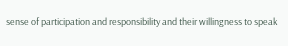sense of participation and responsibility and their willingness to speak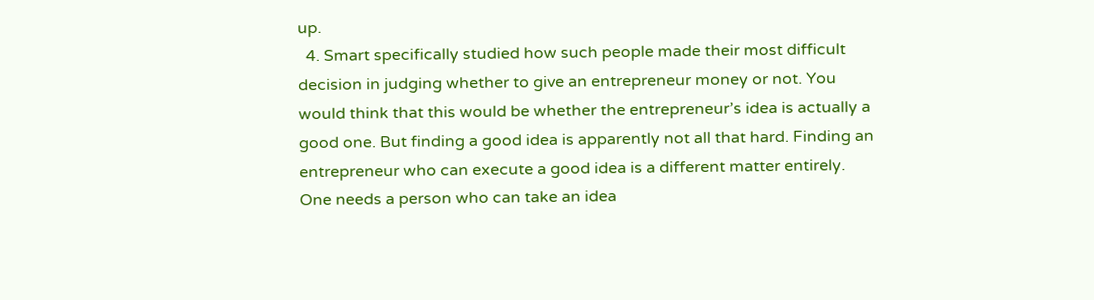up.
  4. Smart specifically studied how such people made their most difficult decision in judging whether to give an entrepreneur money or not. You would think that this would be whether the entrepreneur’s idea is actually a good one. But finding a good idea is apparently not all that hard. Finding an entrepreneur who can execute a good idea is a different matter entirely. One needs a person who can take an idea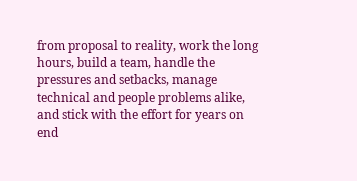from proposal to reality, work the long hours, build a team, handle the pressures and setbacks, manage technical and people problems alike, and stick with the effort for years on end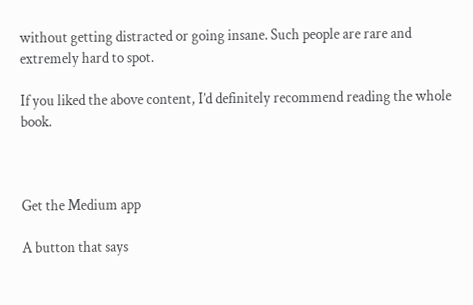without getting distracted or going insane. Such people are rare and extremely hard to spot.

If you liked the above content, I’d definitely recommend reading the whole book.



Get the Medium app

A button that says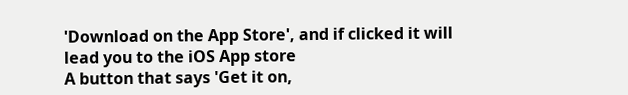'Download on the App Store', and if clicked it will lead you to the iOS App store
A button that says 'Get it on,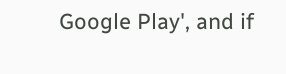Google Play', and if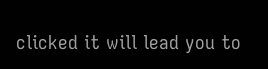clicked it will lead you to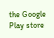the Google Play store